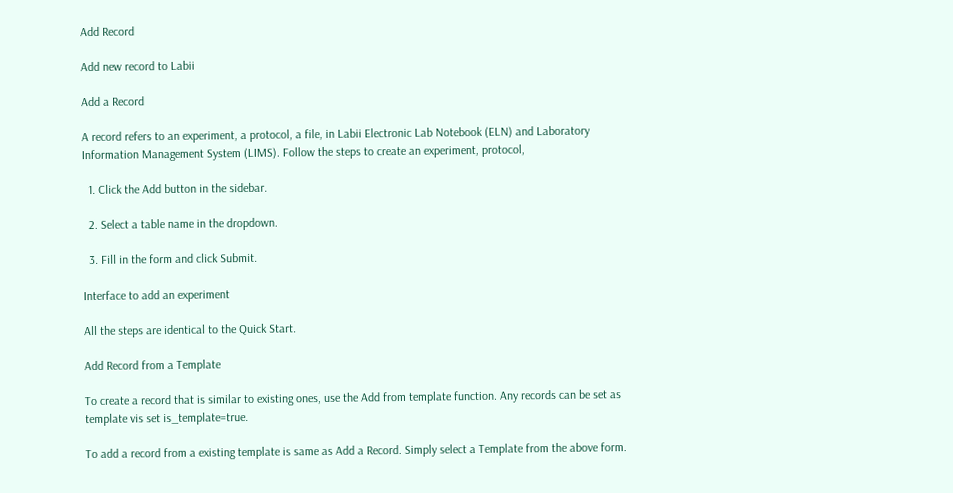Add Record

Add new record to Labii

Add a Record

A record refers to an experiment, a protocol, a file, in Labii Electronic Lab Notebook (ELN) and Laboratory Information Management System (LIMS). Follow the steps to create an experiment, protocol,

  1. Click the Add button in the sidebar.

  2. Select a table name in the dropdown.

  3. Fill in the form and click Submit.

Interface to add an experiment

All the steps are identical to the Quick Start.

Add Record from a Template

To create a record that is similar to existing ones, use the Add from template function. Any records can be set as template vis set is_template=true.

To add a record from a existing template is same as Add a Record. Simply select a Template from the above form.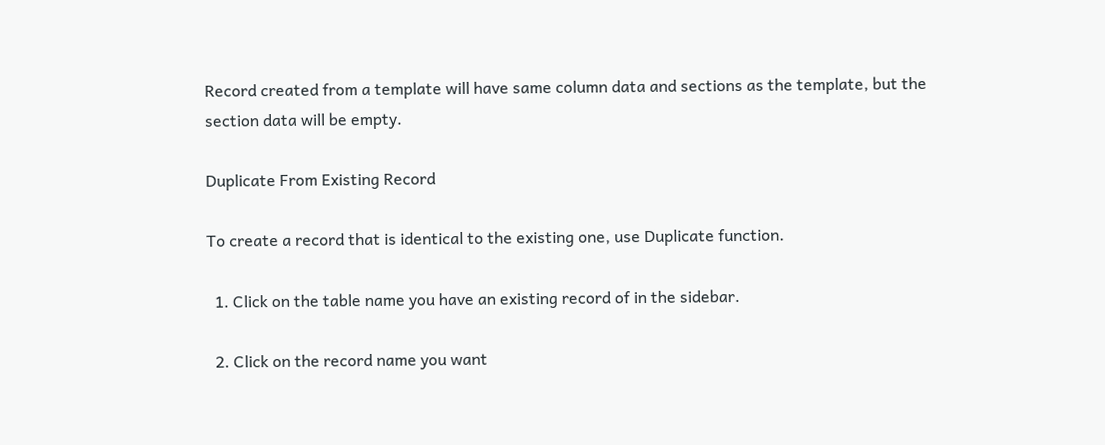Record created from a template will have same column data and sections as the template, but the section data will be empty.

Duplicate From Existing Record

To create a record that is identical to the existing one, use Duplicate function.

  1. Click on the table name you have an existing record of in the sidebar.

  2. Click on the record name you want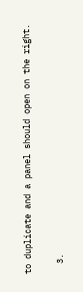to duplicate and a panel should open on the right.

  3.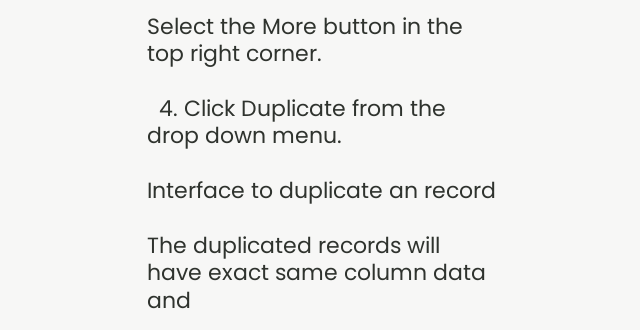Select the More button in the top right corner.

  4. Click Duplicate from the drop down menu.

Interface to duplicate an record

The duplicated records will have exact same column data and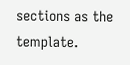sections as the template.